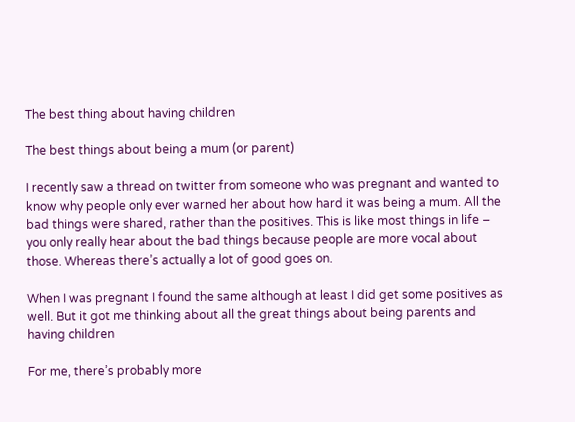The best thing about having children

The best things about being a mum (or parent)

I recently saw a thread on twitter from someone who was pregnant and wanted to know why people only ever warned her about how hard it was being a mum. All the bad things were shared, rather than the positives. This is like most things in life – you only really hear about the bad things because people are more vocal about those. Whereas there’s actually a lot of good goes on.

When I was pregnant I found the same although at least I did get some positives as well. But it got me thinking about all the great things about being parents and having children

For me, there’s probably more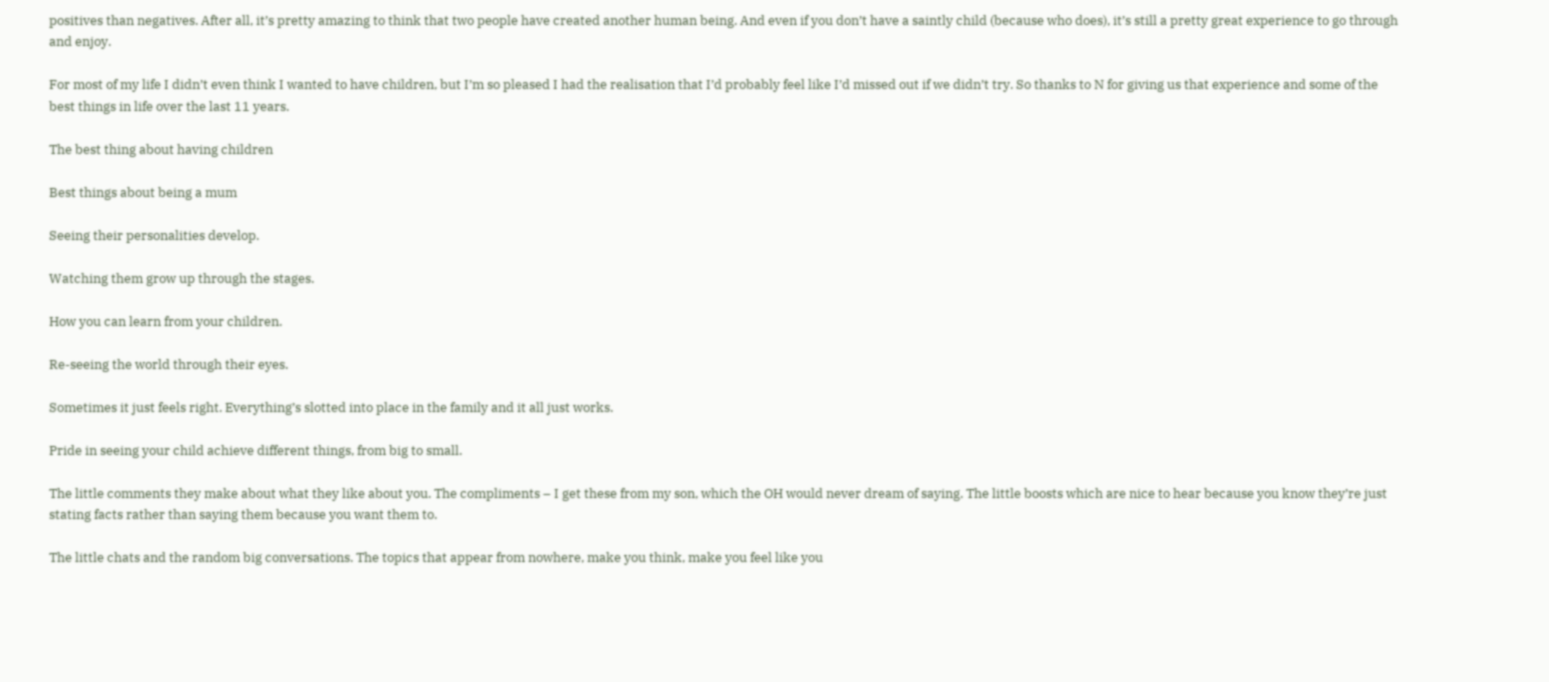positives than negatives. After all, it’s pretty amazing to think that two people have created another human being. And even if you don’t have a saintly child (because who does), it’s still a pretty great experience to go through and enjoy.

For most of my life I didn’t even think I wanted to have children, but I’m so pleased I had the realisation that I’d probably feel like I’d missed out if we didn’t try. So thanks to N for giving us that experience and some of the best things in life over the last 11 years.

The best thing about having children

Best things about being a mum

Seeing their personalities develop.

Watching them grow up through the stages.

How you can learn from your children.

Re-seeing the world through their eyes.

Sometimes it just feels right. Everything’s slotted into place in the family and it all just works.

Pride in seeing your child achieve different things, from big to small.

The little comments they make about what they like about you. The compliments – I get these from my son, which the OH would never dream of saying. The little boosts which are nice to hear because you know they’re just stating facts rather than saying them because you want them to.

The little chats and the random big conversations. The topics that appear from nowhere, make you think, make you feel like you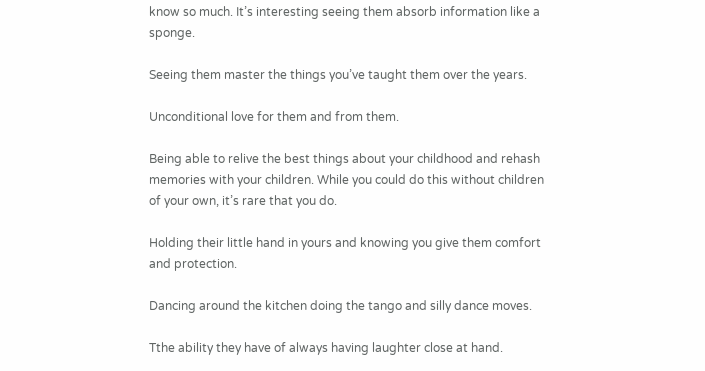know so much. It’s interesting seeing them absorb information like a sponge.

Seeing them master the things you’ve taught them over the years.

Unconditional love for them and from them.

Being able to relive the best things about your childhood and rehash memories with your children. While you could do this without children of your own, it’s rare that you do.

Holding their little hand in yours and knowing you give them comfort and protection.

Dancing around the kitchen doing the tango and silly dance moves.

Tthe ability they have of always having laughter close at hand.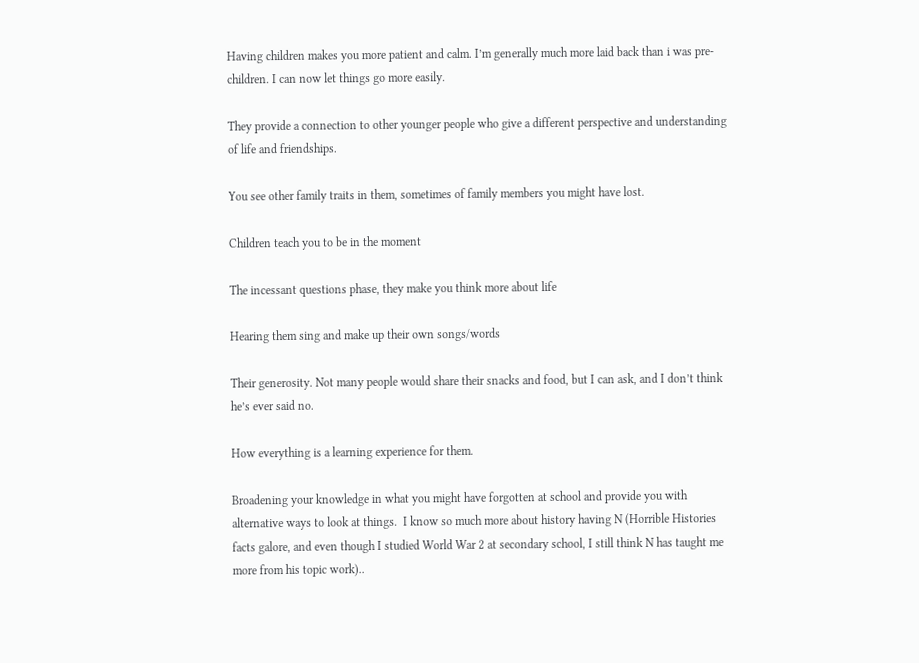Having children makes you more patient and calm. I’m generally much more laid back than i was pre-children. I can now let things go more easily.

They provide a connection to other younger people who give a different perspective and understanding of life and friendships.

You see other family traits in them, sometimes of family members you might have lost.

Children teach you to be in the moment

The incessant questions phase, they make you think more about life

Hearing them sing and make up their own songs/words

Their generosity. Not many people would share their snacks and food, but I can ask, and I don’t think he’s ever said no.

How everything is a learning experience for them.

Broadening your knowledge in what you might have forgotten at school and provide you with alternative ways to look at things.  I know so much more about history having N (Horrible Histories facts galore, and even though I studied World War 2 at secondary school, I still think N has taught me more from his topic work)..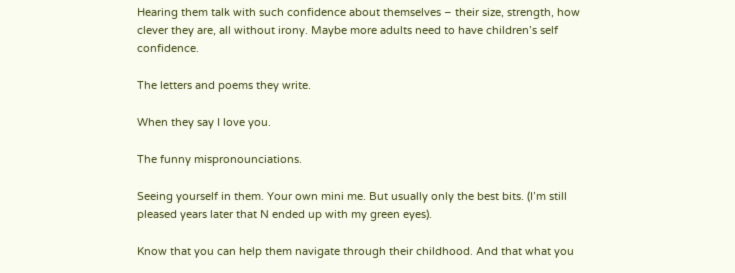Hearing them talk with such confidence about themselves – their size, strength, how clever they are, all without irony. Maybe more adults need to have children’s self confidence.

The letters and poems they write.

When they say I love you.

The funny mispronounciations.

Seeing yourself in them. Your own mini me. But usually only the best bits. (I’m still pleased years later that N ended up with my green eyes).

Know that you can help them navigate through their childhood. And that what you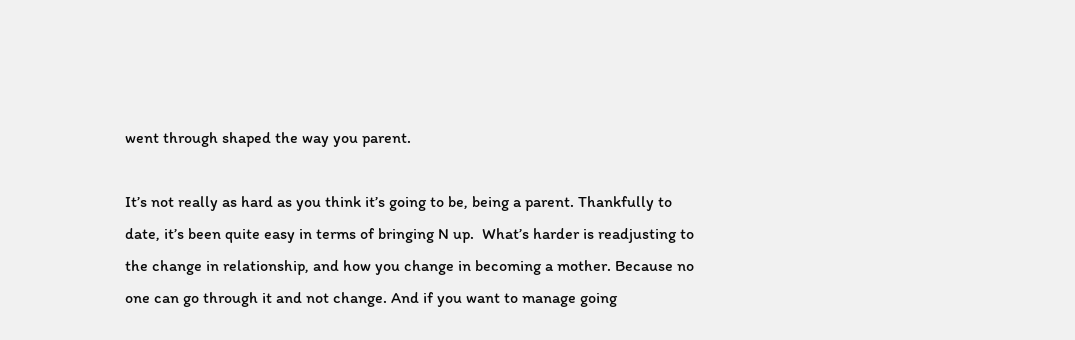went through shaped the way you parent.

It’s not really as hard as you think it’s going to be, being a parent. Thankfully to date, it’s been quite easy in terms of bringing N up.  What’s harder is readjusting to the change in relationship, and how you change in becoming a mother. Because no one can go through it and not change. And if you want to manage going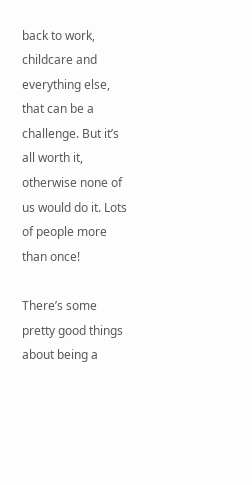back to work, childcare and everything else, that can be a challenge. But it’s all worth it, otherwise none of us would do it. Lots of people more than once!

There’s some pretty good things about being a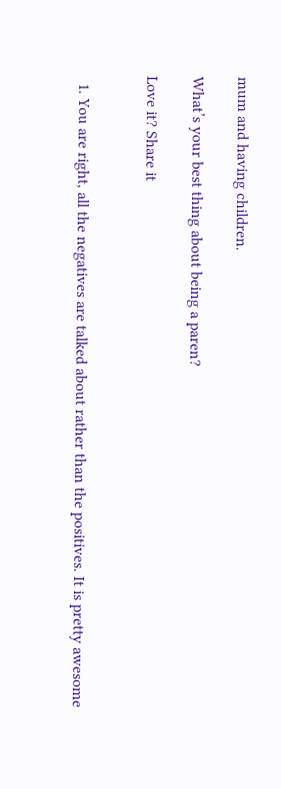mum and having children.

What’s your best thing about being a paren?

Love it? Share it


  1. You are right, all the negatives are talked about rather than the positives. It is pretty awesome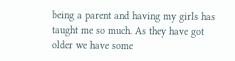being a parent and having my girls has taught me so much. As they have got older we have some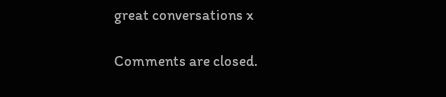great conversations x

Comments are closed.